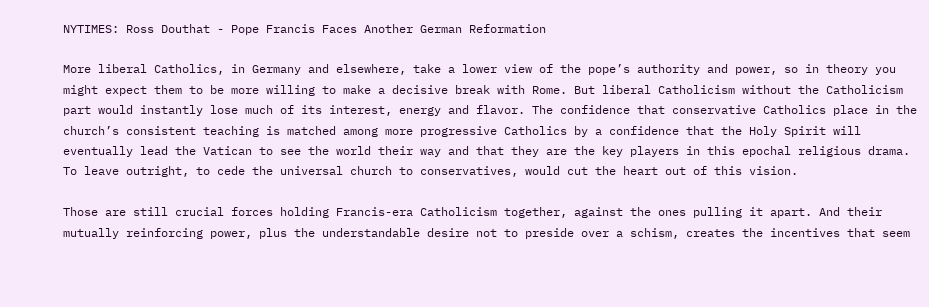NYTIMES: Ross Douthat - Pope Francis Faces Another German Reformation

More liberal Catholics, in Germany and elsewhere, take a lower view of the pope’s authority and power, so in theory you might expect them to be more willing to make a decisive break with Rome. But liberal Catholicism without the Catholicism part would instantly lose much of its interest, energy and flavor. The confidence that conservative Catholics place in the church’s consistent teaching is matched among more progressive Catholics by a confidence that the Holy Spirit will eventually lead the Vatican to see the world their way and that they are the key players in this epochal religious drama. To leave outright, to cede the universal church to conservatives, would cut the heart out of this vision.

Those are still crucial forces holding Francis-era Catholicism together, against the ones pulling it apart. And their mutually reinforcing power, plus the understandable desire not to preside over a schism, creates the incentives that seem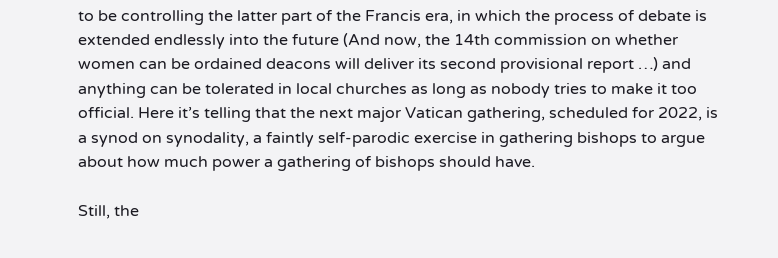to be controlling the latter part of the Francis era, in which the process of debate is extended endlessly into the future (And now, the 14th commission on whether women can be ordained deacons will deliver its second provisional report …) and anything can be tolerated in local churches as long as nobody tries to make it too official. Here it’s telling that the next major Vatican gathering, scheduled for 2022, is a synod on synodality, a faintly self-parodic exercise in gathering bishops to argue about how much power a gathering of bishops should have.

Still, the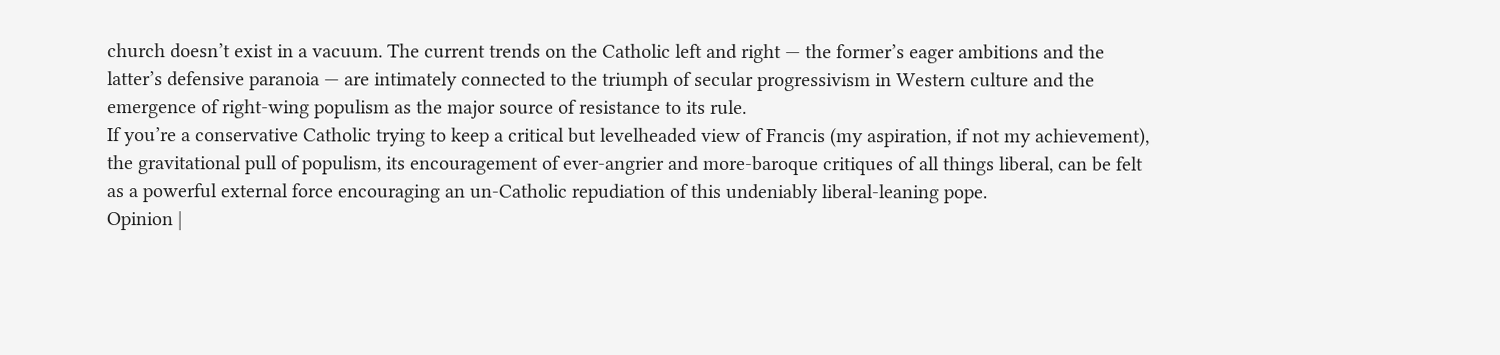church doesn’t exist in a vacuum. The current trends on the Catholic left and right — the former’s eager ambitions and the latter’s defensive paranoia — are intimately connected to the triumph of secular progressivism in Western culture and the emergence of right-wing populism as the major source of resistance to its rule.
If you’re a conservative Catholic trying to keep a critical but levelheaded view of Francis (my aspiration, if not my achievement), the gravitational pull of populism, its encouragement of ever-angrier and more-baroque critiques of all things liberal, can be felt as a powerful external force encouraging an un-Catholic repudiation of this undeniably liberal-leaning pope.
Opinion |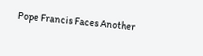Pope Francis Faces Another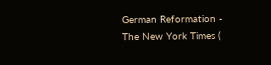German Reformation - The New York Times (